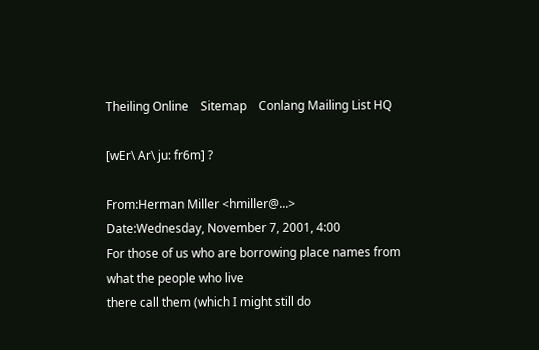Theiling Online    Sitemap    Conlang Mailing List HQ

[wEr\ Ar\ ju: fr6m] ?

From:Herman Miller <hmiller@...>
Date:Wednesday, November 7, 2001, 4:00
For those of us who are borrowing place names from what the people who live
there call them (which I might still do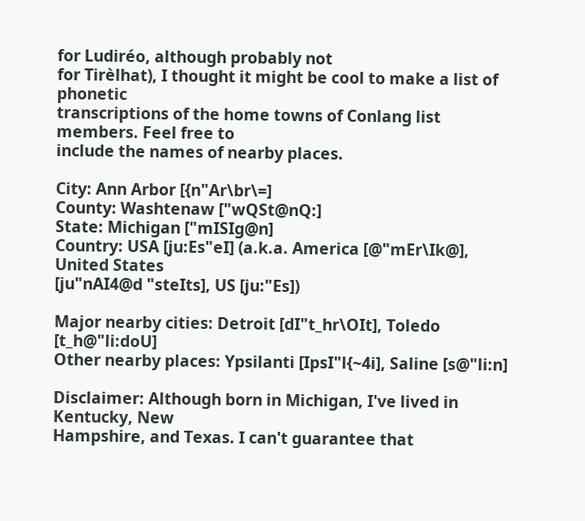for Ludiréo, although probably not
for Tirèlhat), I thought it might be cool to make a list of phonetic
transcriptions of the home towns of Conlang list members. Feel free to
include the names of nearby places.

City: Ann Arbor [{n"Ar\br\=]
County: Washtenaw ["wQSt@nQ:]
State: Michigan ["mISIg@n]
Country: USA [ju:Es"eI] (a.k.a. America [@"mEr\Ik@], United States
[ju"nAI4@d "steIts], US [ju:"Es])

Major nearby cities: Detroit [dI"t_hr\OIt], Toledo [t_h@"li:doU]
Other nearby places: Ypsilanti [IpsI"l{~4i], Saline [s@"li:n]

Disclaimer: Although born in Michigan, I've lived in Kentucky, New
Hampshire, and Texas. I can't guarantee that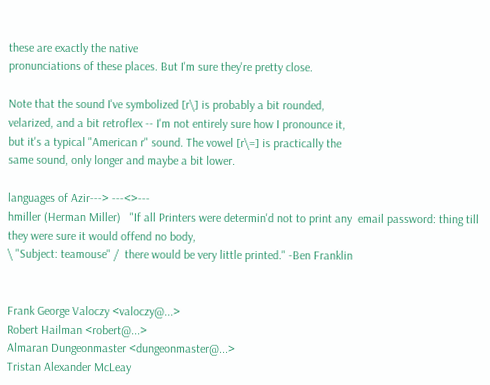these are exactly the native
pronunciations of these places. But I'm sure they're pretty close.

Note that the sound I've symbolized [r\] is probably a bit rounded,
velarized, and a bit retroflex -- I'm not entirely sure how I pronounce it,
but it's a typical "American r" sound. The vowel [r\=] is practically the
same sound, only longer and maybe a bit lower.

languages of Azir---> ---<>---
hmiller (Herman Miller)   "If all Printers were determin'd not to print any  email password: thing till they were sure it would offend no body,
\ "Subject: teamouse" /  there would be very little printed." -Ben Franklin


Frank George Valoczy <valoczy@...>
Robert Hailman <robert@...>
Almaran Dungeonmaster <dungeonmaster@...>
Tristan Alexander McLeay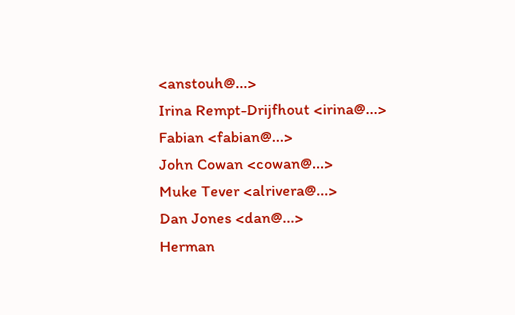<anstouh@...>
Irina Rempt-Drijfhout <irina@...>
Fabian <fabian@...>
John Cowan <cowan@...>
Muke Tever <alrivera@...>
Dan Jones <dan@...>
Herman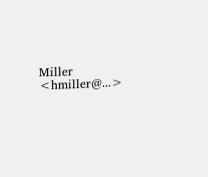Miller <hmiller@...>